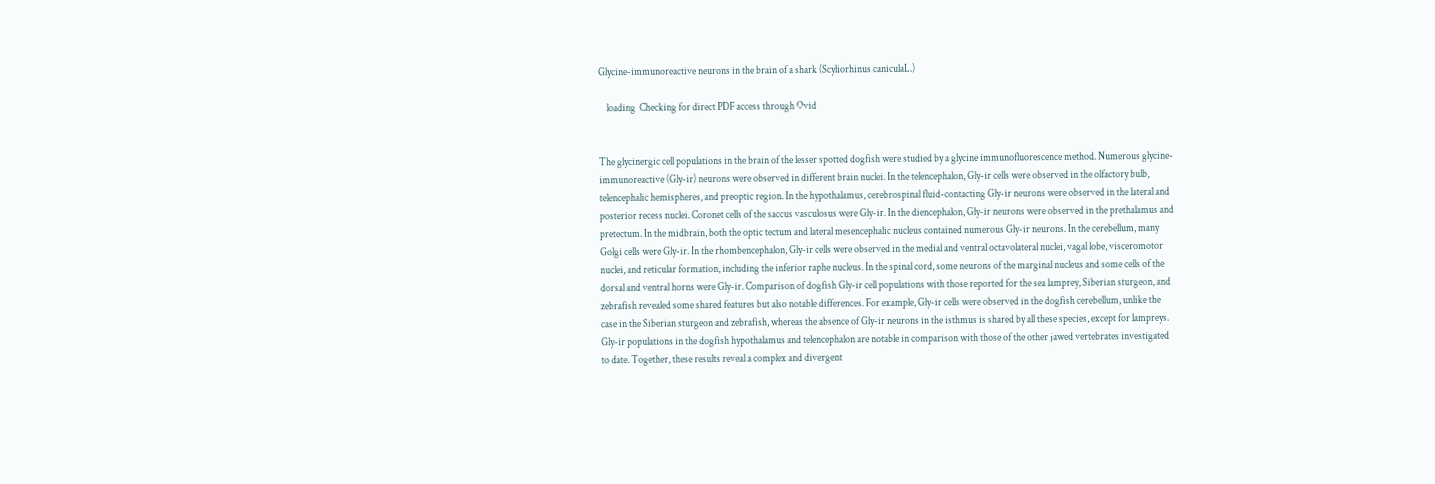Glycine-immunoreactive neurons in the brain of a shark (Scyliorhinus caniculaL.)

    loading  Checking for direct PDF access through Ovid


The glycinergic cell populations in the brain of the lesser spotted dogfish were studied by a glycine immunofluorescence method. Numerous glycine-immunoreactive (Gly-ir) neurons were observed in different brain nuclei. In the telencephalon, Gly-ir cells were observed in the olfactory bulb, telencephalic hemispheres, and preoptic region. In the hypothalamus, cerebrospinal fluid-contacting Gly-ir neurons were observed in the lateral and posterior recess nuclei. Coronet cells of the saccus vasculosus were Gly-ir. In the diencephalon, Gly-ir neurons were observed in the prethalamus and pretectum. In the midbrain, both the optic tectum and lateral mesencephalic nucleus contained numerous Gly-ir neurons. In the cerebellum, many Golgi cells were Gly-ir. In the rhombencephalon, Gly-ir cells were observed in the medial and ventral octavolateral nuclei, vagal lobe, visceromotor nuclei, and reticular formation, including the inferior raphe nucleus. In the spinal cord, some neurons of the marginal nucleus and some cells of the dorsal and ventral horns were Gly-ir. Comparison of dogfish Gly-ir cell populations with those reported for the sea lamprey, Siberian sturgeon, and zebrafish revealed some shared features but also notable differences. For example, Gly-ir cells were observed in the dogfish cerebellum, unlike the case in the Siberian sturgeon and zebrafish, whereas the absence of Gly-ir neurons in the isthmus is shared by all these species, except for lampreys. Gly-ir populations in the dogfish hypothalamus and telencephalon are notable in comparison with those of the other jawed vertebrates investigated to date. Together, these results reveal a complex and divergent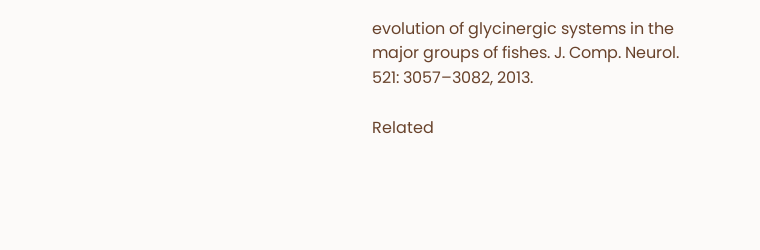evolution of glycinergic systems in the major groups of fishes. J. Comp. Neurol. 521: 3057–3082, 2013.

Related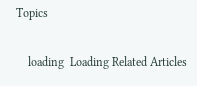Topics

    loading  Loading Related Articles